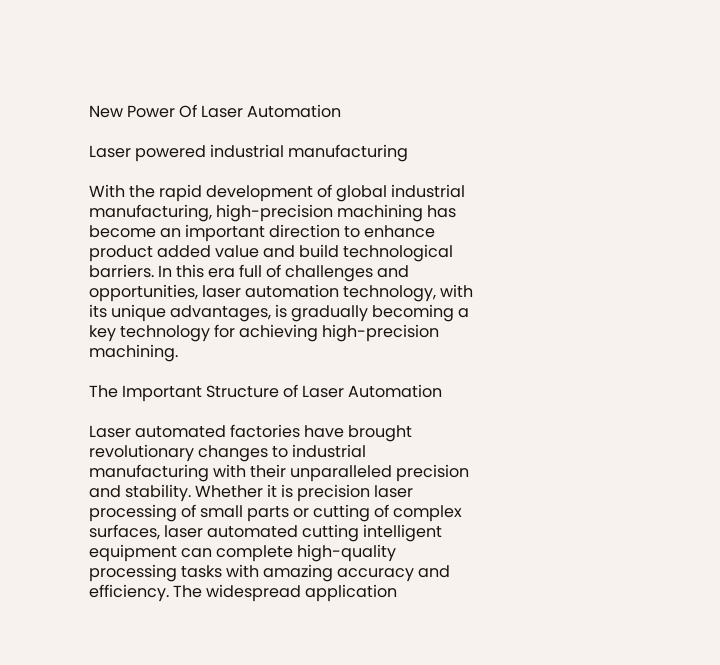New Power Of Laser Automation

Laser powered industrial manufacturing

With the rapid development of global industrial manufacturing, high-precision machining has become an important direction to enhance product added value and build technological barriers. In this era full of challenges and opportunities, laser automation technology, with its unique advantages, is gradually becoming a key technology for achieving high-precision machining.

The Important Structure of Laser Automation

Laser automated factories have brought revolutionary changes to industrial manufacturing with their unparalleled precision and stability. Whether it is precision laser processing of small parts or cutting of complex surfaces, laser automated cutting intelligent equipment can complete high-quality processing tasks with amazing accuracy and efficiency. The widespread application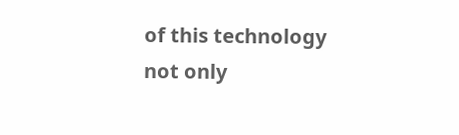of this technology not only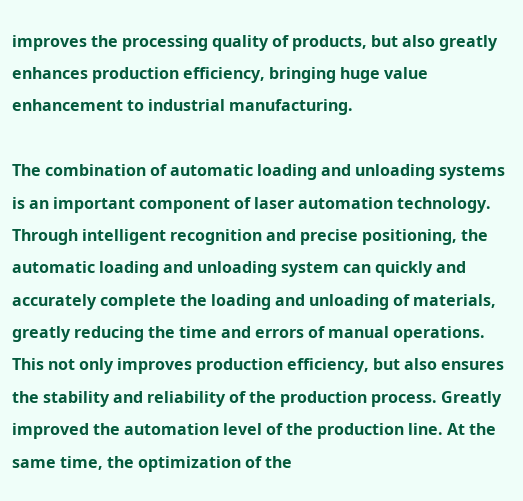improves the processing quality of products, but also greatly enhances production efficiency, bringing huge value enhancement to industrial manufacturing.

The combination of automatic loading and unloading systems is an important component of laser automation technology. Through intelligent recognition and precise positioning, the automatic loading and unloading system can quickly and accurately complete the loading and unloading of materials, greatly reducing the time and errors of manual operations. This not only improves production efficiency, but also ensures the stability and reliability of the production process. Greatly improved the automation level of the production line. At the same time, the optimization of the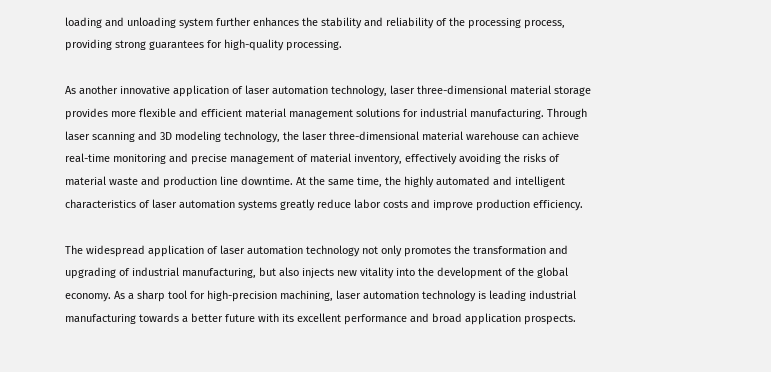loading and unloading system further enhances the stability and reliability of the processing process, providing strong guarantees for high-quality processing.

As another innovative application of laser automation technology, laser three-dimensional material storage provides more flexible and efficient material management solutions for industrial manufacturing. Through laser scanning and 3D modeling technology, the laser three-dimensional material warehouse can achieve real-time monitoring and precise management of material inventory, effectively avoiding the risks of material waste and production line downtime. At the same time, the highly automated and intelligent characteristics of laser automation systems greatly reduce labor costs and improve production efficiency.

The widespread application of laser automation technology not only promotes the transformation and upgrading of industrial manufacturing, but also injects new vitality into the development of the global economy. As a sharp tool for high-precision machining, laser automation technology is leading industrial manufacturing towards a better future with its excellent performance and broad application prospects.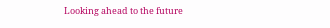Looking ahead to the future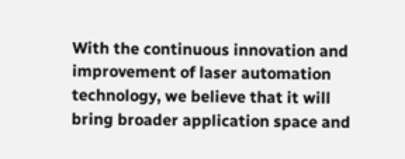With the continuous innovation and improvement of laser automation technology, we believe that it will bring broader application space and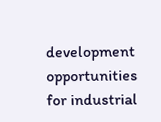development opportunities for industrial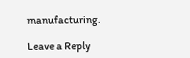manufacturing.

Leave a Reply